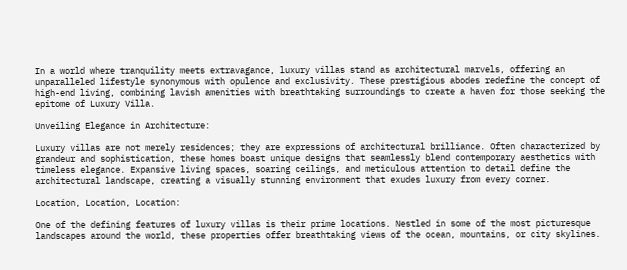In a world where tranquility meets extravagance, luxury villas stand as architectural marvels, offering an unparalleled lifestyle synonymous with opulence and exclusivity. These prestigious abodes redefine the concept of high-end living, combining lavish amenities with breathtaking surroundings to create a haven for those seeking the epitome of Luxury Villa.

Unveiling Elegance in Architecture:

Luxury villas are not merely residences; they are expressions of architectural brilliance. Often characterized by grandeur and sophistication, these homes boast unique designs that seamlessly blend contemporary aesthetics with timeless elegance. Expansive living spaces, soaring ceilings, and meticulous attention to detail define the architectural landscape, creating a visually stunning environment that exudes luxury from every corner.

Location, Location, Location:

One of the defining features of luxury villas is their prime locations. Nestled in some of the most picturesque landscapes around the world, these properties offer breathtaking views of the ocean, mountains, or city skylines.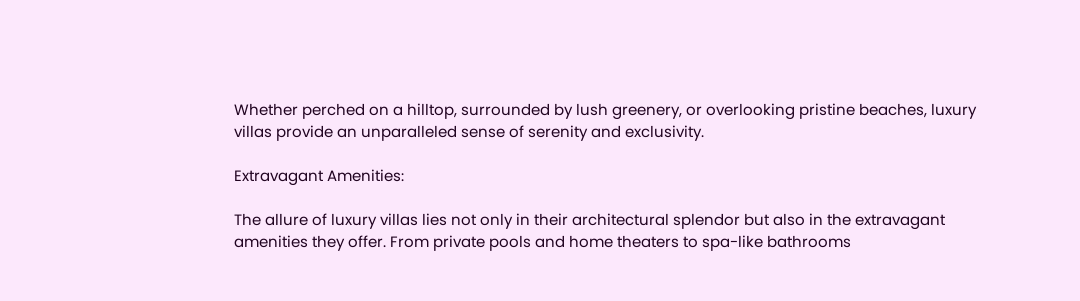Whether perched on a hilltop, surrounded by lush greenery, or overlooking pristine beaches, luxury villas provide an unparalleled sense of serenity and exclusivity.

Extravagant Amenities:

The allure of luxury villas lies not only in their architectural splendor but also in the extravagant amenities they offer. From private pools and home theaters to spa-like bathrooms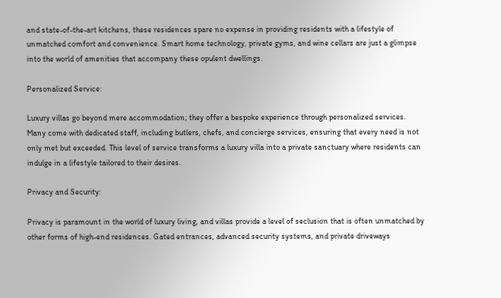and state-of-the-art kitchens, these residences spare no expense in providing residents with a lifestyle of unmatched comfort and convenience. Smart home technology, private gyms, and wine cellars are just a glimpse into the world of amenities that accompany these opulent dwellings.

Personalized Service:

Luxury villas go beyond mere accommodation; they offer a bespoke experience through personalized services. Many come with dedicated staff, including butlers, chefs, and concierge services, ensuring that every need is not only met but exceeded. This level of service transforms a luxury villa into a private sanctuary where residents can indulge in a lifestyle tailored to their desires.

Privacy and Security:

Privacy is paramount in the world of luxury living, and villas provide a level of seclusion that is often unmatched by other forms of high-end residences. Gated entrances, advanced security systems, and private driveways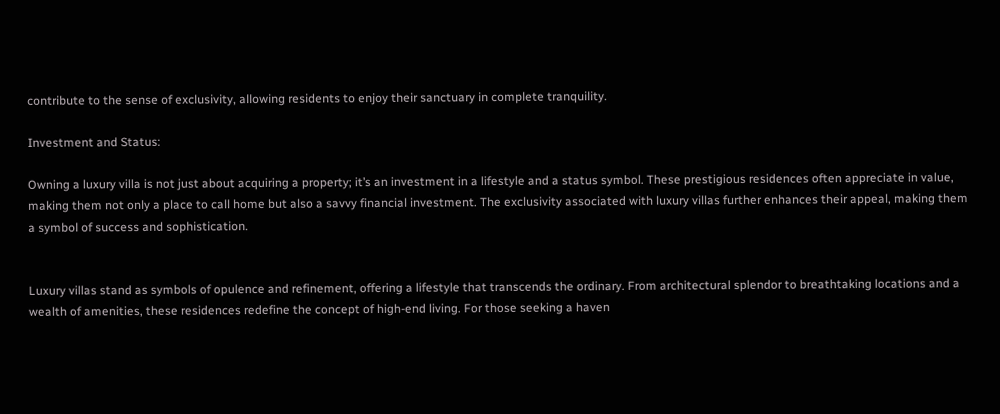contribute to the sense of exclusivity, allowing residents to enjoy their sanctuary in complete tranquility.

Investment and Status:

Owning a luxury villa is not just about acquiring a property; it’s an investment in a lifestyle and a status symbol. These prestigious residences often appreciate in value, making them not only a place to call home but also a savvy financial investment. The exclusivity associated with luxury villas further enhances their appeal, making them a symbol of success and sophistication.


Luxury villas stand as symbols of opulence and refinement, offering a lifestyle that transcends the ordinary. From architectural splendor to breathtaking locations and a wealth of amenities, these residences redefine the concept of high-end living. For those seeking a haven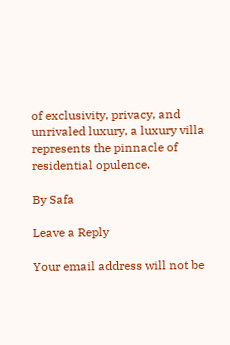of exclusivity, privacy, and unrivaled luxury, a luxury villa represents the pinnacle of residential opulence.

By Safa

Leave a Reply

Your email address will not be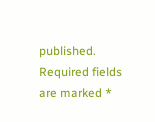published. Required fields are marked *